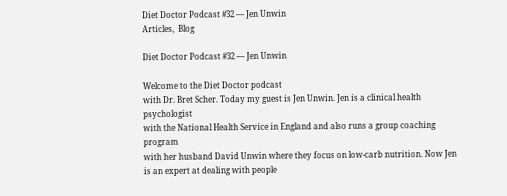Diet Doctor Podcast #32 — Jen Unwin
Articles,  Blog

Diet Doctor Podcast #32 — Jen Unwin

Welcome to the Diet Doctor podcast
with Dr. Bret Scher. Today my guest is Jen Unwin. Jen is a clinical health psychologist
with the National Health Service in England and also runs a group coaching program
with her husband David Unwin where they focus on low-carb nutrition. Now Jen is an expert at dealing with people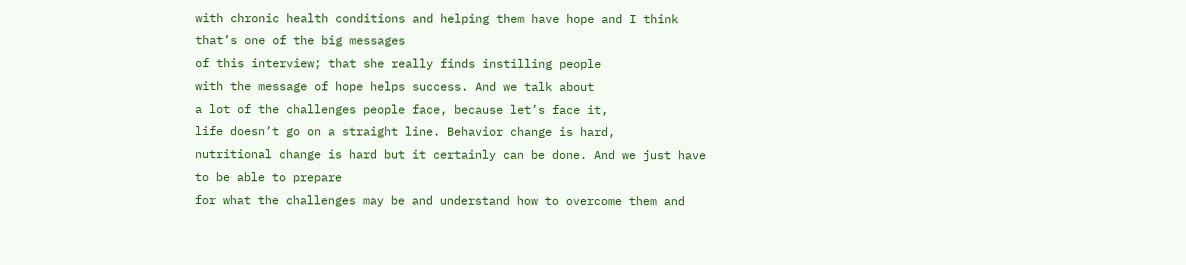with chronic health conditions and helping them have hope and I think that’s one of the big messages
of this interview; that she really finds instilling people
with the message of hope helps success. And we talk about
a lot of the challenges people face, because let’s face it,
life doesn’t go on a straight line. Behavior change is hard,
nutritional change is hard but it certainly can be done. And we just have to be able to prepare
for what the challenges may be and understand how to overcome them and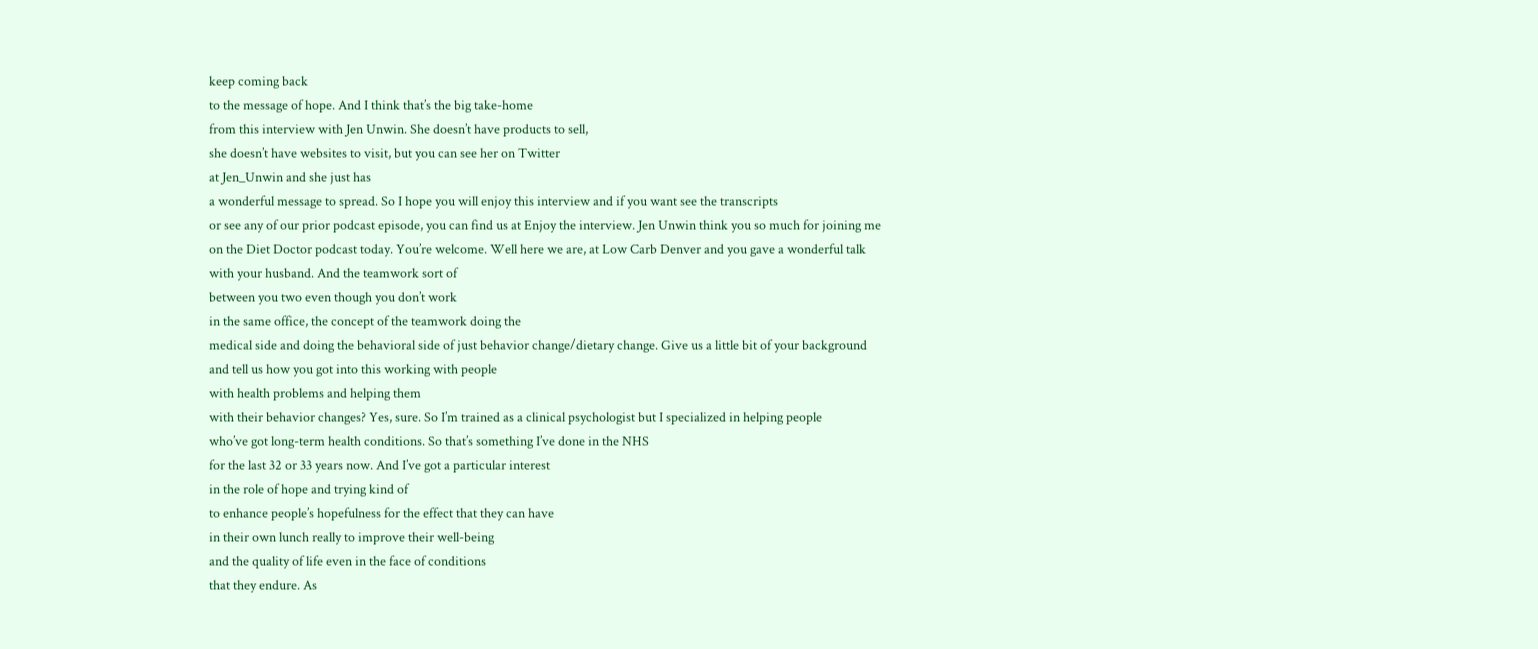keep coming back
to the message of hope. And I think that’s the big take-home
from this interview with Jen Unwin. She doesn’t have products to sell,
she doesn’t have websites to visit, but you can see her on Twitter
at Jen_Unwin and she just has
a wonderful message to spread. So I hope you will enjoy this interview and if you want see the transcripts
or see any of our prior podcast episode, you can find us at Enjoy the interview. Jen Unwin think you so much for joining me
on the Diet Doctor podcast today. You’re welcome. Well here we are, at Low Carb Denver and you gave a wonderful talk
with your husband. And the teamwork sort of
between you two even though you don’t work
in the same office, the concept of the teamwork doing the
medical side and doing the behavioral side of just behavior change/dietary change. Give us a little bit of your background
and tell us how you got into this working with people
with health problems and helping them
with their behavior changes? Yes, sure. So I’m trained as a clinical psychologist but I specialized in helping people
who’ve got long-term health conditions. So that’s something I’ve done in the NHS
for the last 32 or 33 years now. And I’ve got a particular interest
in the role of hope and trying kind of
to enhance people’s hopefulness for the effect that they can have
in their own lunch really to improve their well-being
and the quality of life even in the face of conditions
that they endure. As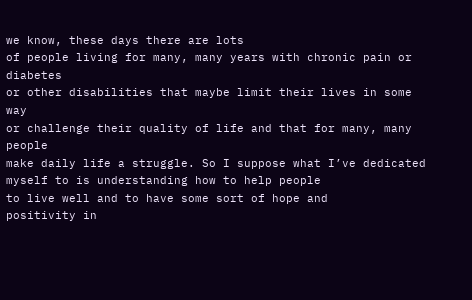we know, these days there are lots
of people living for many, many years with chronic pain or diabetes
or other disabilities that maybe limit their lives in some way
or challenge their quality of life and that for many, many people
make daily life a struggle. So I suppose what I’ve dedicated myself to is understanding how to help people
to live well and to have some sort of hope and
positivity in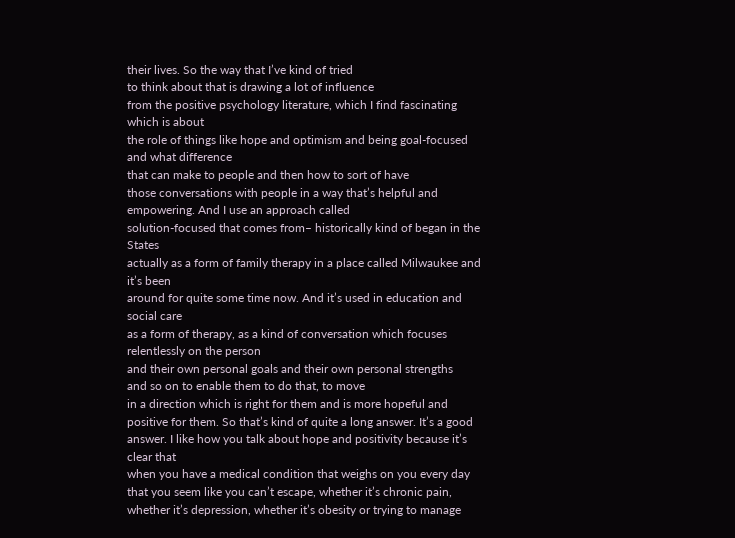their lives. So the way that I’ve kind of tried
to think about that is drawing a lot of influence
from the positive psychology literature, which I find fascinating which is about
the role of things like hope and optimism and being goal-focused and what difference
that can make to people and then how to sort of have
those conversations with people in a way that’s helpful and empowering. And I use an approach called
solution-focused that comes from– historically kind of began in the States
actually as a form of family therapy in a place called Milwaukee and it’s been
around for quite some time now. And it’s used in education and social care
as a form of therapy, as a kind of conversation which focuses relentlessly on the person
and their own personal goals and their own personal strengths
and so on to enable them to do that, to move
in a direction which is right for them and is more hopeful and positive for them. So that’s kind of quite a long answer. It’s a good answer. I like how you talk about hope and positivity because it’s clear that
when you have a medical condition that weighs on you every day
that you seem like you can’t escape, whether it’s chronic pain,
whether it’s depression, whether it’s obesity or trying to manage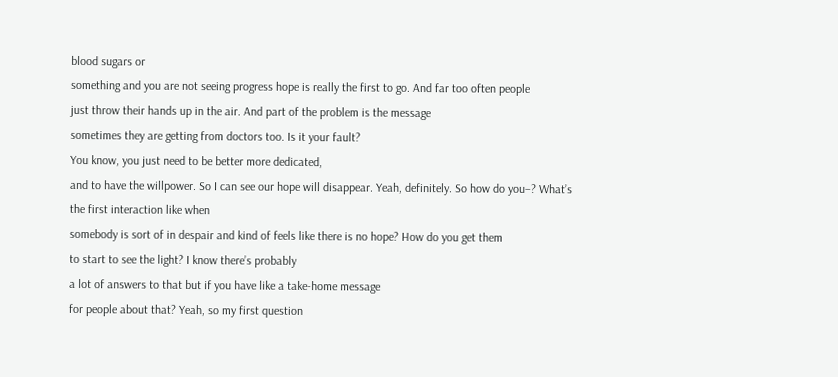blood sugars or
something and you are not seeing progress hope is really the first to go. And far too often people
just throw their hands up in the air. And part of the problem is the message
sometimes they are getting from doctors too. Is it your fault?
You know, you just need to be better more dedicated,
and to have the willpower. So I can see our hope will disappear. Yeah, definitely. So how do you–? What’s the first interaction like when
somebody is sort of in despair and kind of feels like there is no hope? How do you get them
to start to see the light? I know there’s probably
a lot of answers to that but if you have like a take-home message
for people about that? Yeah, so my first question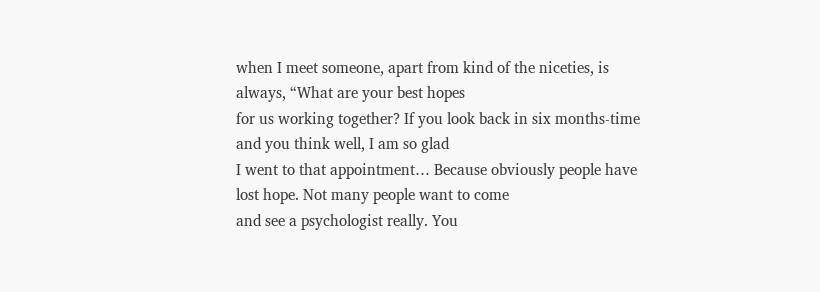when I meet someone, apart from kind of the niceties, is always, “What are your best hopes
for us working together? If you look back in six months-time and you think well, I am so glad
I went to that appointment… Because obviously people have lost hope. Not many people want to come
and see a psychologist really. You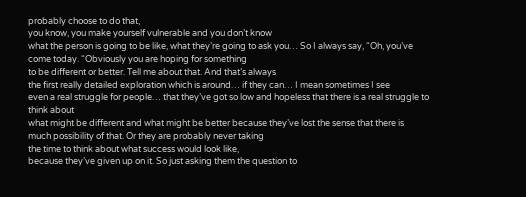probably choose to do that,
you know, you make yourself vulnerable and you don’t know
what the person is going to be like, what they’re going to ask you… So I always say, “Oh, you’ve come today. “Obviously you are hoping for something
to be different or better. Tell me about that. And that’s always
the first really detailed exploration which is around… if they can… I mean sometimes I see
even a real struggle for people… that they’ve got so low and hopeless that there is a real struggle to think about
what might be different and what might be better because they’ve lost the sense that there is
much possibility of that. Or they are probably never taking
the time to think about what success would look like,
because they’ve given up on it. So just asking them the question to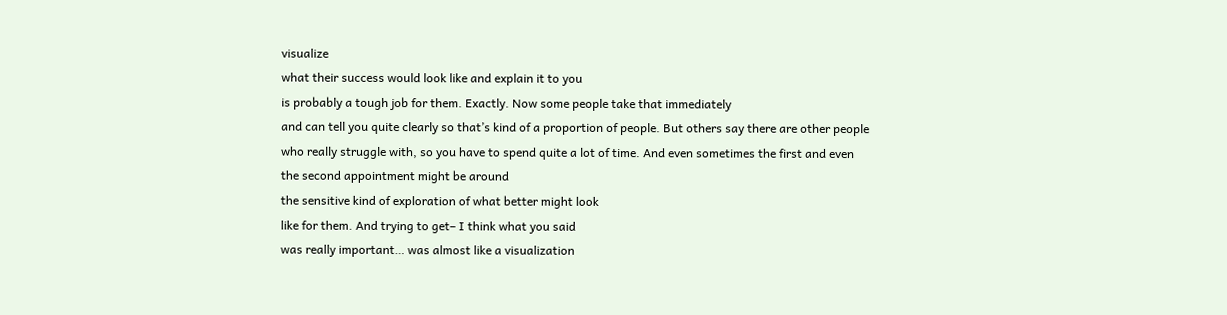visualize
what their success would look like and explain it to you
is probably a tough job for them. Exactly. Now some people take that immediately
and can tell you quite clearly so that’s kind of a proportion of people. But others say there are other people
who really struggle with, so you have to spend quite a lot of time. And even sometimes the first and even
the second appointment might be around
the sensitive kind of exploration of what better might look
like for them. And trying to get– I think what you said
was really important… was almost like a visualization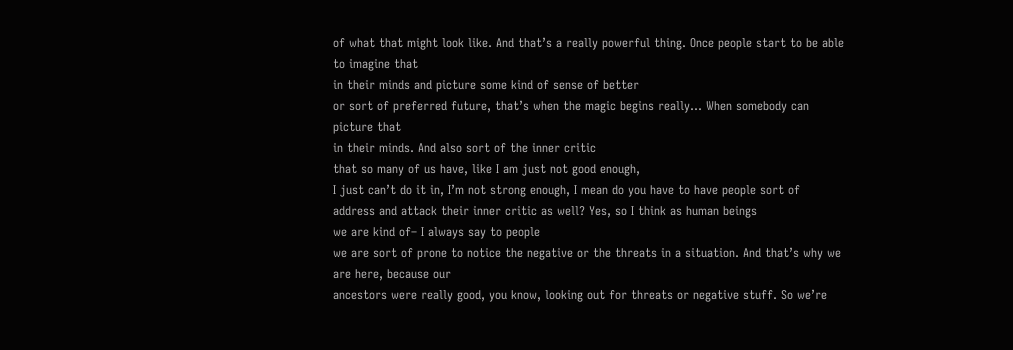of what that might look like. And that’s a really powerful thing. Once people start to be able to imagine that
in their minds and picture some kind of sense of better
or sort of preferred future, that’s when the magic begins really… When somebody can picture that
in their minds. And also sort of the inner critic
that so many of us have, like I am just not good enough,
I just can’t do it in, I’m not strong enough, I mean do you have to have people sort of
address and attack their inner critic as well? Yes, so I think as human beings
we are kind of– I always say to people
we are sort of prone to notice the negative or the threats in a situation. And that’s why we are here, because our
ancestors were really good, you know, looking out for threats or negative stuff. So we’re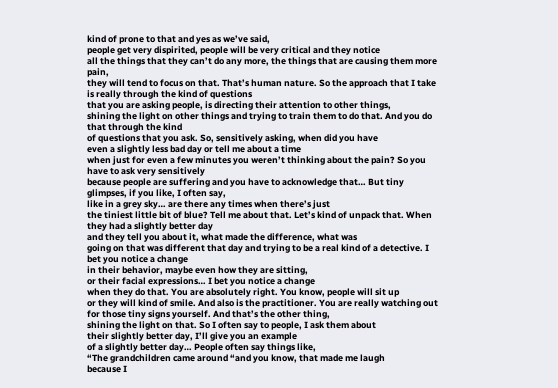kind of prone to that and yes as we’ve said,
people get very dispirited, people will be very critical and they notice
all the things that they can’t do any more, the things that are causing them more pain,
they will tend to focus on that. That’s human nature. So the approach that I take is really through the kind of questions
that you are asking people, is directing their attention to other things,
shining the light on other things and trying to train them to do that. And you do that through the kind
of questions that you ask. So, sensitively asking, when did you have
even a slightly less bad day or tell me about a time
when just for even a few minutes you weren’t thinking about the pain? So you have to ask very sensitively
because people are suffering and you have to acknowledge that… But tiny glimpses, if you like, I often say,
like in a grey sky… are there any times when there’s just
the tiniest little bit of blue? Tell me about that. Let’s kind of unpack that. When they had a slightly better day
and they tell you about it, what made the difference, what was
going on that was different that day and trying to be a real kind of a detective. I bet you notice a change
in their behavior, maybe even how they are sitting,
or their facial expressions… I bet you notice a change
when they do that. You are absolutely right. You know, people will sit up
or they will kind of smile. And also is the practitioner. You are really watching out
for those tiny signs yourself. And that’s the other thing,
shining the light on that. So I often say to people, I ask them about
their slightly better day, I’ll give you an example
of a slightly better day… People often say things like,
“The grandchildren came around “and you know, that made me laugh
because I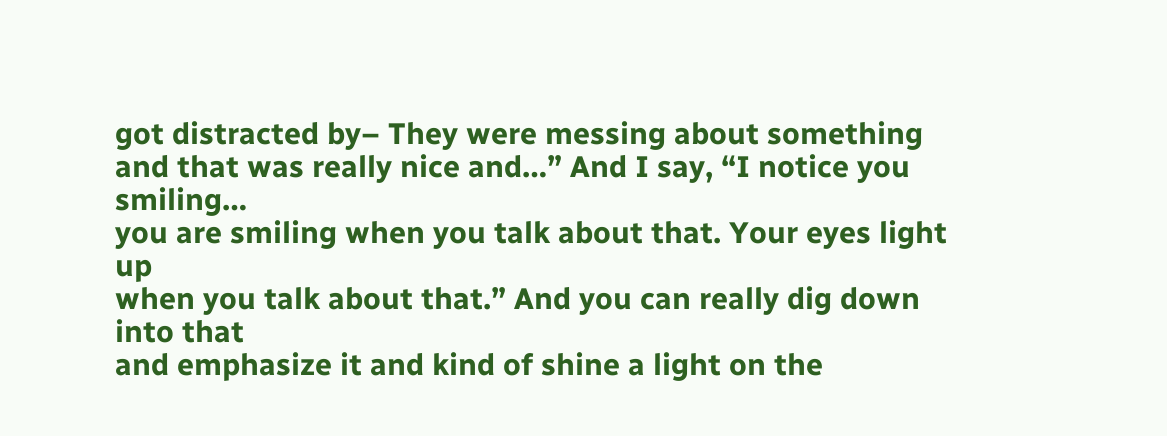got distracted by– They were messing about something
and that was really nice and…” And I say, “I notice you smiling…
you are smiling when you talk about that. Your eyes light up
when you talk about that.” And you can really dig down into that
and emphasize it and kind of shine a light on the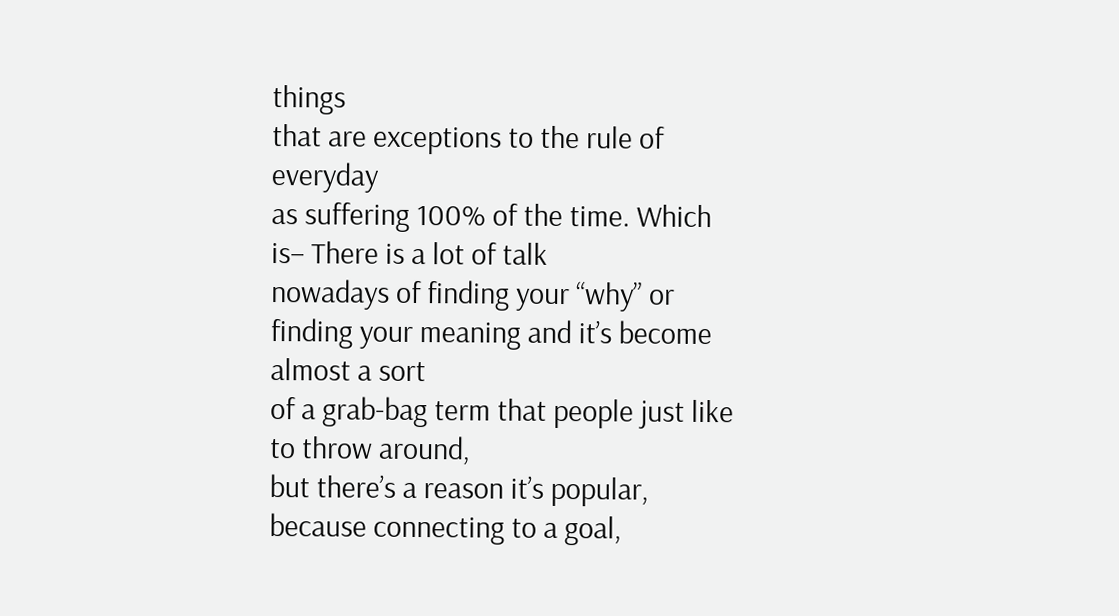things
that are exceptions to the rule of everyday
as suffering 100% of the time. Which is– There is a lot of talk
nowadays of finding your “why” or finding your meaning and it’s become almost a sort
of a grab-bag term that people just like to throw around,
but there’s a reason it’s popular, because connecting to a goal,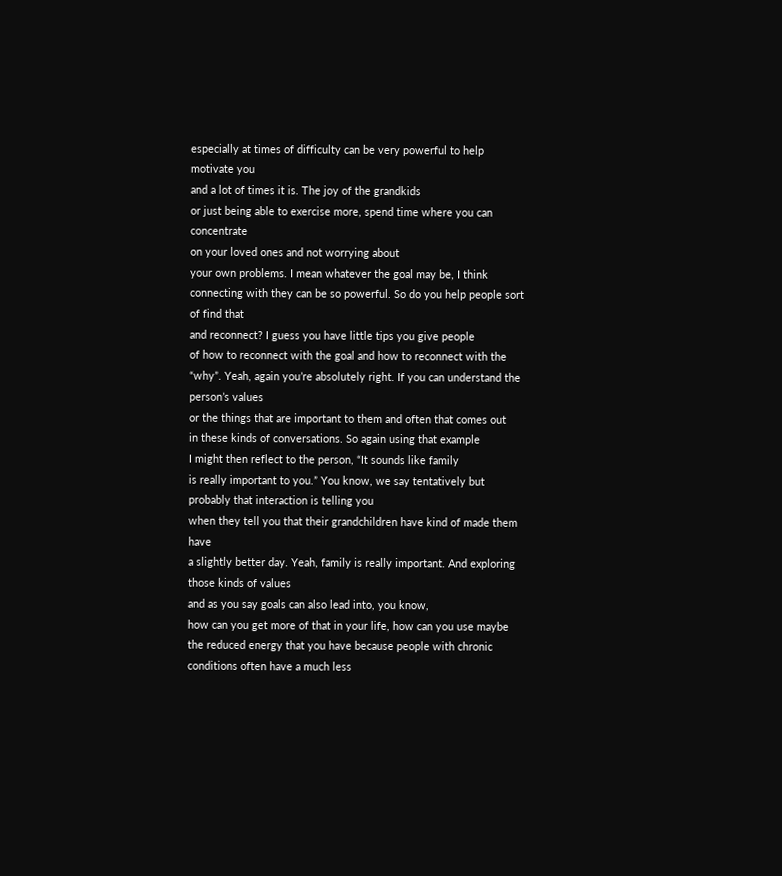especially at times of difficulty can be very powerful to help motivate you
and a lot of times it is. The joy of the grandkids
or just being able to exercise more, spend time where you can concentrate
on your loved ones and not worrying about
your own problems. I mean whatever the goal may be, I think
connecting with they can be so powerful. So do you help people sort of find that
and reconnect? I guess you have little tips you give people
of how to reconnect with the goal and how to reconnect with the “why”. Yeah, again you’re absolutely right. If you can understand the person’s values
or the things that are important to them and often that comes out
in these kinds of conversations. So again using that example
I might then reflect to the person, “It sounds like family
is really important to you.” You know, we say tentatively but probably that interaction is telling you
when they tell you that their grandchildren have kind of made them have
a slightly better day. Yeah, family is really important. And exploring those kinds of values
and as you say goals can also lead into, you know,
how can you get more of that in your life, how can you use maybe
the reduced energy that you have because people with chronic conditions often have a much less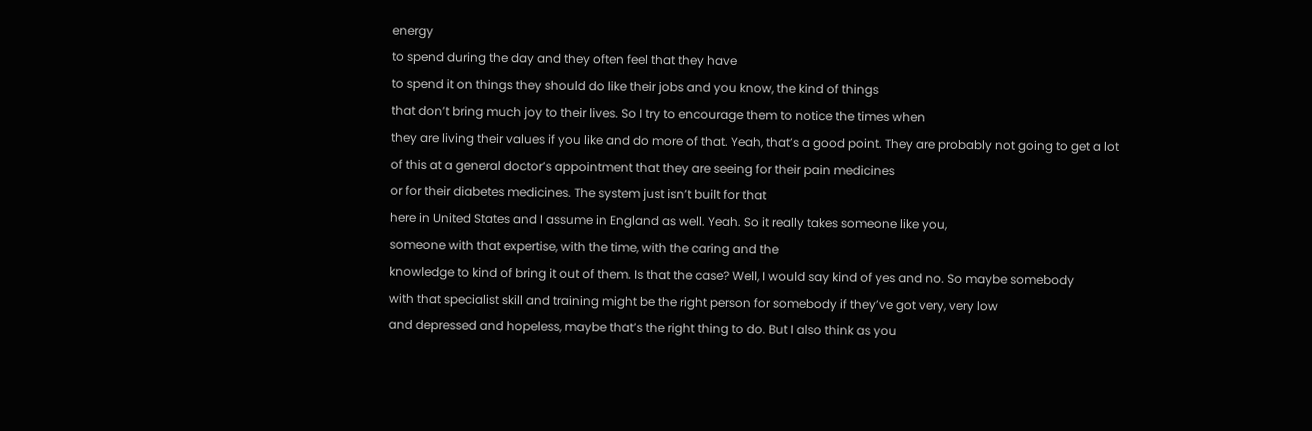energy
to spend during the day and they often feel that they have
to spend it on things they should do like their jobs and you know, the kind of things
that don’t bring much joy to their lives. So I try to encourage them to notice the times when
they are living their values if you like and do more of that. Yeah, that’s a good point. They are probably not going to get a lot
of this at a general doctor’s appointment that they are seeing for their pain medicines
or for their diabetes medicines. The system just isn’t built for that
here in United States and I assume in England as well. Yeah. So it really takes someone like you,
someone with that expertise, with the time, with the caring and the
knowledge to kind of bring it out of them. Is that the case? Well, I would say kind of yes and no. So maybe somebody
with that specialist skill and training might be the right person for somebody if they’ve got very, very low
and depressed and hopeless, maybe that’s the right thing to do. But I also think as you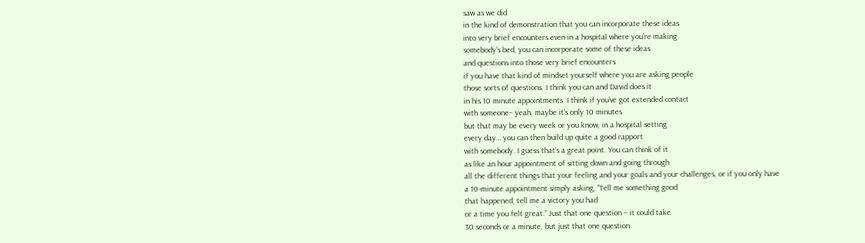saw as we did
in the kind of demonstration that you can incorporate these ideas
into very brief encounters even in a hospital where you’re making
somebody’s bed, you can incorporate some of these ideas
and questions into those very brief encounters
if you have that kind of mindset yourself where you are asking people
those sorts of questions. I think you can and David does it
in his 10 minute appointments. I think if you’ve got extended contact
with someone– yeah, maybe it’s only 10 minutes
but that may be every week or you know, in a hospital setting
every day… you can then build up quite a good rapport
with somebody. I guess that’s a great point. You can think of it
as like an hour appointment of sitting down and going through
all the different things that your feeling and your goals and your challenges, or if you only have
a 10-minute appointment simply asking, “Tell me something good
that happened, tell me a victory you had
or a time you felt great.” Just that one question – it could take
30 seconds or a minute, but just that one question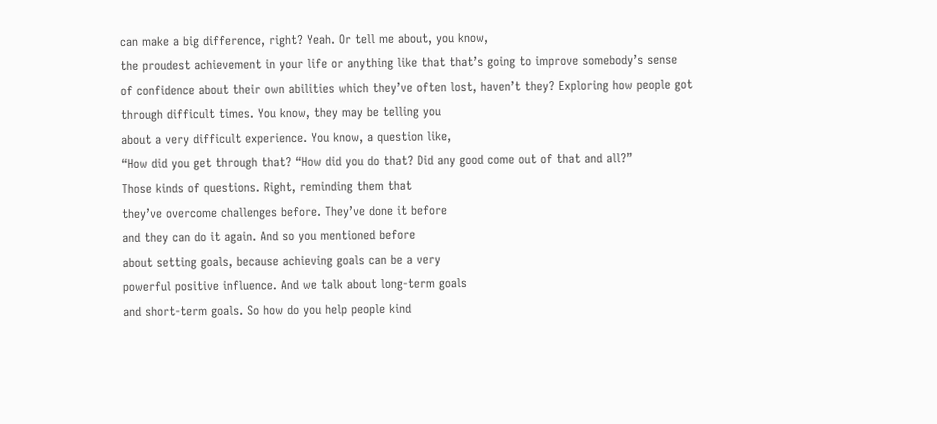can make a big difference, right? Yeah. Or tell me about, you know,
the proudest achievement in your life or anything like that that’s going to improve somebody’s sense
of confidence about their own abilities which they’ve often lost, haven’t they? Exploring how people got
through difficult times. You know, they may be telling you
about a very difficult experience. You know, a question like,
“How did you get through that? “How did you do that? Did any good come out of that and all?”
Those kinds of questions. Right, reminding them that
they’ve overcome challenges before. They’ve done it before
and they can do it again. And so you mentioned before
about setting goals, because achieving goals can be a very
powerful positive influence. And we talk about long-term goals
and short-term goals. So how do you help people kind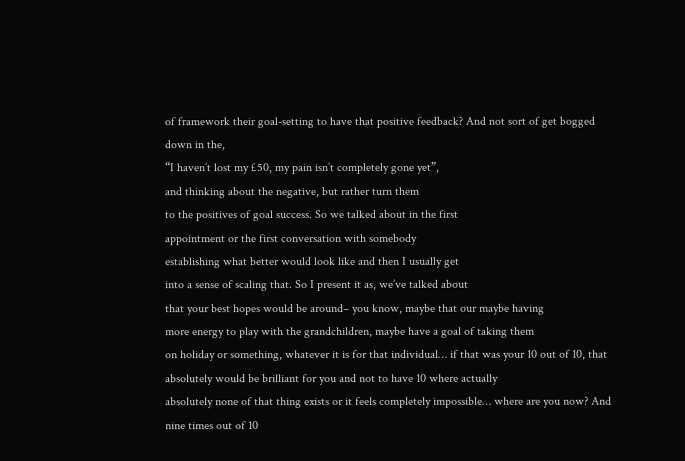of framework their goal-setting to have that positive feedback? And not sort of get bogged down in the,
“I haven’t lost my £50, my pain isn’t completely gone yet”,
and thinking about the negative, but rather turn them
to the positives of goal success. So we talked about in the first
appointment or the first conversation with somebody
establishing what better would look like and then I usually get
into a sense of scaling that. So I present it as, we’ve talked about
that your best hopes would be around– you know, maybe that our maybe having
more energy to play with the grandchildren, maybe have a goal of taking them
on holiday or something, whatever it is for that individual… if that was your 10 out of 10, that absolutely would be brilliant for you and not to have 10 where actually
absolutely none of that thing exists or it feels completely impossible… where are you now? And nine times out of 10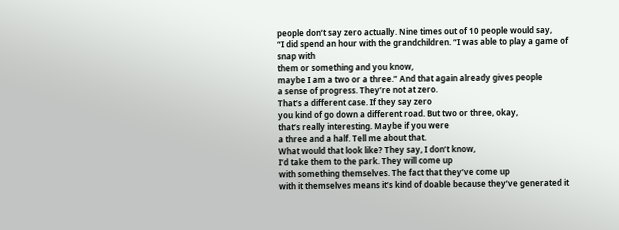people don’t say zero actually. Nine times out of 10 people would say,
“I did spend an hour with the grandchildren. “I was able to play a game of snap with
them or something and you know,
maybe I am a two or a three.” And that again already gives people
a sense of progress. They’re not at zero.
That’s a different case. If they say zero
you kind of go down a different road. But two or three, okay,
that’s really interesting. Maybe if you were
a three and a half. Tell me about that.
What would that look like? They say, I don’t know,
I’d take them to the park. They will come up
with something themselves. The fact that they’ve come up
with it themselves means it’s kind of doable because they’ve generated it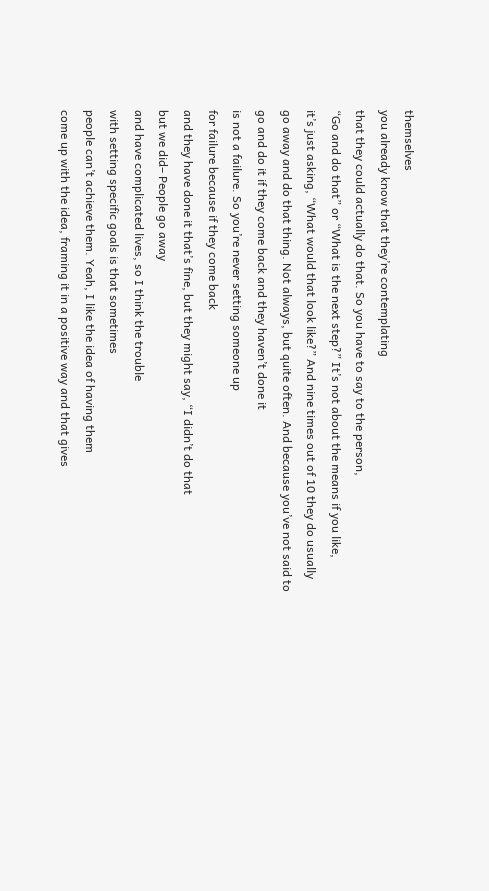themselves
you already know that they’re contemplating
that they could actually do that. So you have to say to the person,
“Go and do that” or “What is the next step?” It’s not about the means if you like,
it’s just asking, “What would that look like?” And nine times out of 10 they do usually
go away and do that thing. Not always, but quite often. And because you’ve not said to go and do it if they come back and they haven’t done it
is not a failure. So you’re never setting someone up
for failure because if they come back
and they have done it that’s fine, but they might say, “I didn’t do that
but we did– People go away
and have complicated lives, so I think the trouble
with setting specific goals is that sometimes
people can’t achieve them. Yeah, I like the idea of having them
come up with the idea, framing it in a positive way and that gives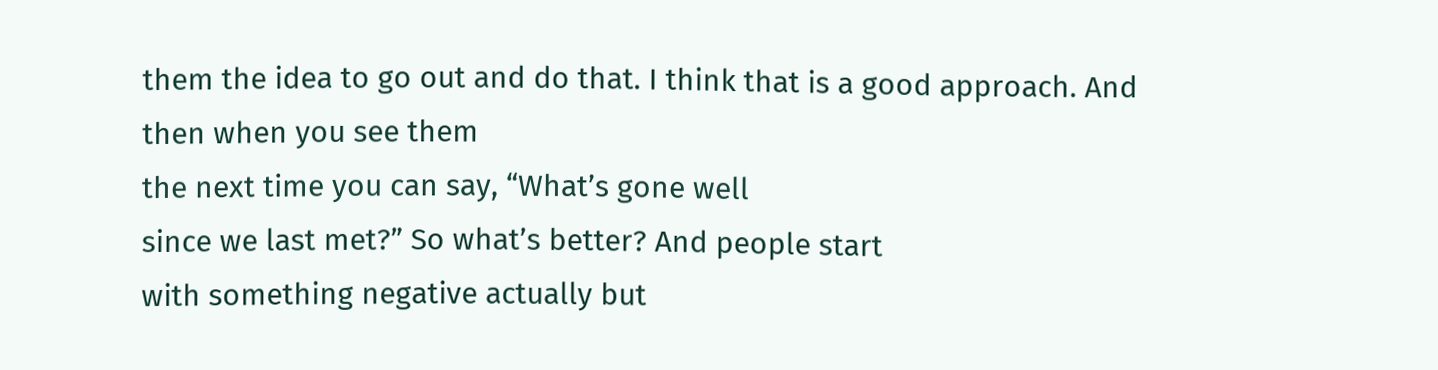them the idea to go out and do that. I think that is a good approach. And then when you see them
the next time you can say, “What’s gone well
since we last met?” So what’s better? And people start
with something negative actually but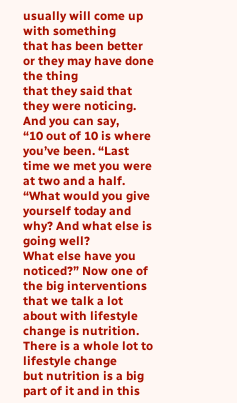usually will come up with something
that has been better or they may have done the thing
that they said that they were noticing. And you can say,
“10 out of 10 is where you’ve been. “Last time we met you were at two and a half. “What would you give
yourself today and why? And what else is going well?
What else have you noticed?” Now one of the big interventions that we talk a lot about with lifestyle
change is nutrition. There is a whole lot to lifestyle change
but nutrition is a big part of it and in this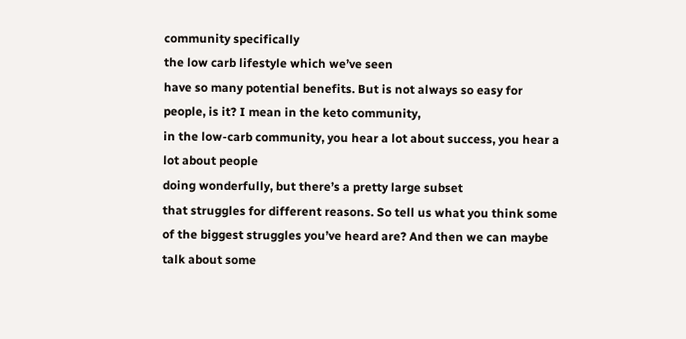community specifically
the low carb lifestyle which we’ve seen
have so many potential benefits. But is not always so easy for people, is it? I mean in the keto community,
in the low-carb community, you hear a lot about success, you hear a lot about people
doing wonderfully, but there’s a pretty large subset
that struggles for different reasons. So tell us what you think some
of the biggest struggles you’ve heard are? And then we can maybe talk about some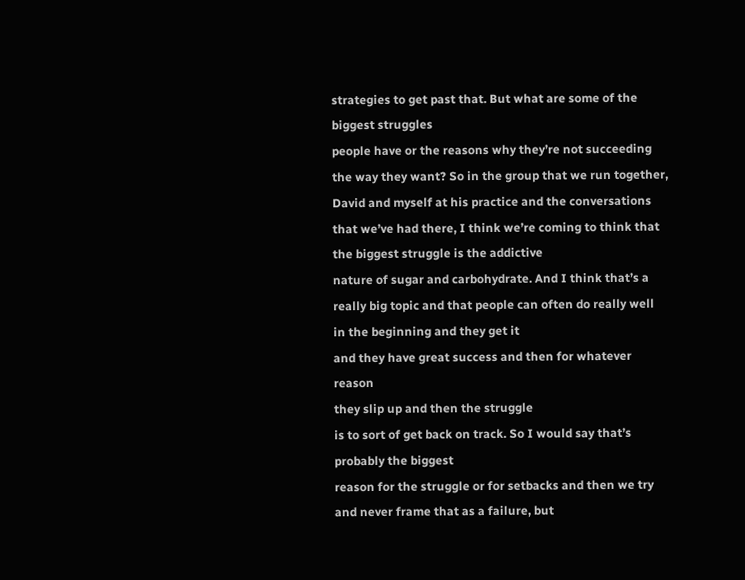strategies to get past that. But what are some of the biggest struggles
people have or the reasons why they’re not succeeding
the way they want? So in the group that we run together,
David and myself at his practice and the conversations
that we’ve had there, I think we’re coming to think that the biggest struggle is the addictive
nature of sugar and carbohydrate. And I think that’s a really big topic and that people can often do really well
in the beginning and they get it
and they have great success and then for whatever reason
they slip up and then the struggle
is to sort of get back on track. So I would say that’s probably the biggest
reason for the struggle or for setbacks and then we try
and never frame that as a failure, but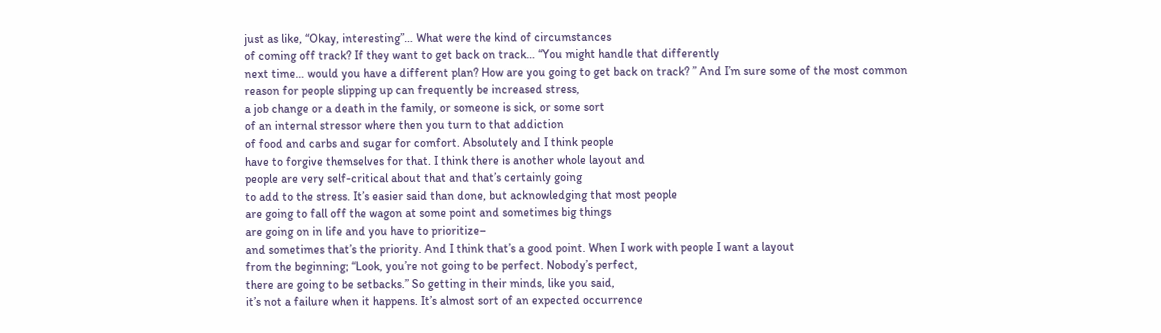just as like, “Okay, interesting”… What were the kind of circumstances
of coming off track? If they want to get back on track… “You might handle that differently
next time… would you have a different plan? How are you going to get back on track? ” And I’m sure some of the most common
reason for people slipping up can frequently be increased stress,
a job change or a death in the family, or someone is sick, or some sort
of an internal stressor where then you turn to that addiction
of food and carbs and sugar for comfort. Absolutely and I think people
have to forgive themselves for that. I think there is another whole layout and
people are very self-critical about that and that’s certainly going
to add to the stress. It’s easier said than done, but acknowledging that most people
are going to fall off the wagon at some point and sometimes big things
are going on in life and you have to prioritize–
and sometimes that’s the priority. And I think that’s a good point. When I work with people I want a layout
from the beginning; “Look, you’re not going to be perfect. Nobody’s perfect,
there are going to be setbacks.” So getting in their minds, like you said,
it’s not a failure when it happens. It’s almost sort of an expected occurrence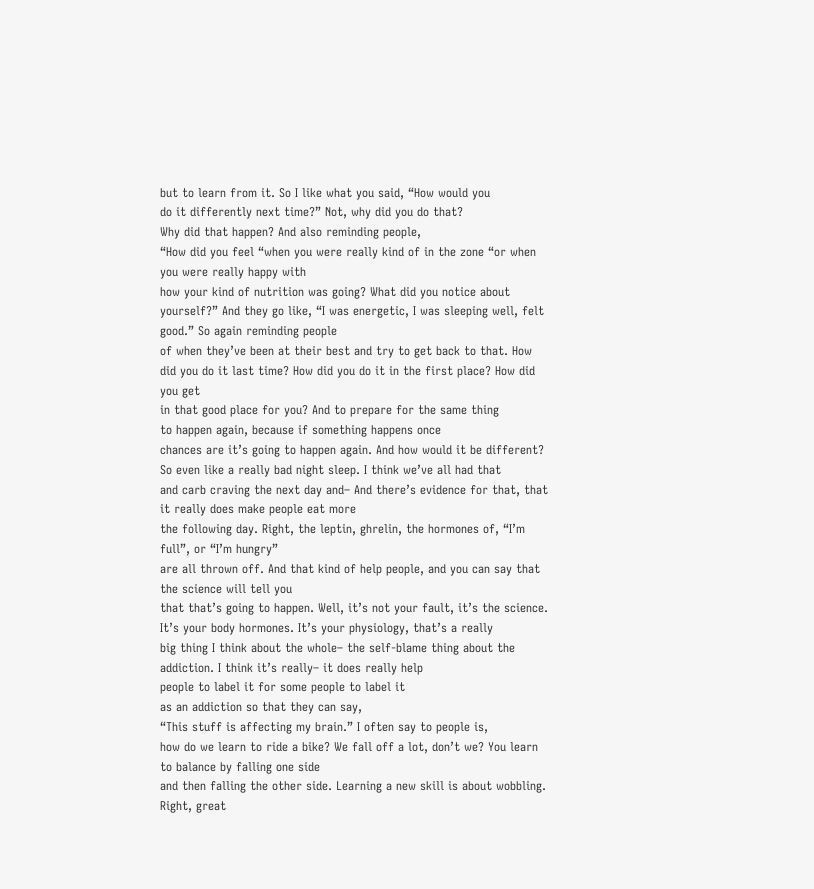but to learn from it. So I like what you said, “How would you
do it differently next time?” Not, why did you do that?
Why did that happen? And also reminding people,
“How did you feel “when you were really kind of in the zone “or when you were really happy with
how your kind of nutrition was going? What did you notice about yourself?” And they go like, “I was energetic, I was sleeping well, felt good.” So again reminding people
of when they’ve been at their best and try to get back to that. How did you do it last time? How did you do it in the first place? How did you get
in that good place for you? And to prepare for the same thing
to happen again, because if something happens once
chances are it’s going to happen again. And how would it be different? So even like a really bad night sleep. I think we’ve all had that
and carb craving the next day and– And there’s evidence for that, that it really does make people eat more
the following day. Right, the leptin, ghrelin, the hormones of, “I’m full”, or “I’m hungry”
are all thrown off. And that kind of help people, and you can say that the science will tell you
that that’s going to happen. Well, it’s not your fault, it’s the science.
It’s your body hormones. It’s your physiology, that’s a really
big thing I think about the whole– the self-blame thing about the addiction. I think it’s really– it does really help
people to label it for some people to label it
as an addiction so that they can say,
“This stuff is affecting my brain.” I often say to people is,
how do we learn to ride a bike? We fall off a lot, don’t we? You learn to balance by falling one side
and then falling the other side. Learning a new skill is about wobbling. Right, great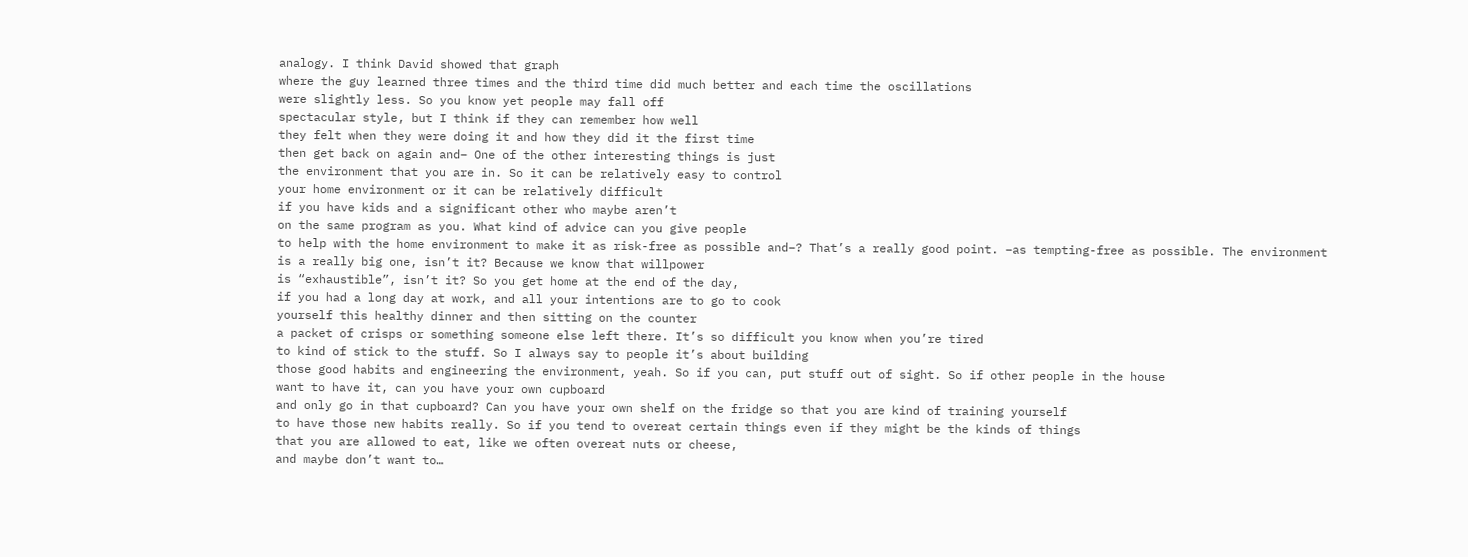analogy. I think David showed that graph
where the guy learned three times and the third time did much better and each time the oscillations
were slightly less. So you know yet people may fall off
spectacular style, but I think if they can remember how well
they felt when they were doing it and how they did it the first time
then get back on again and– One of the other interesting things is just
the environment that you are in. So it can be relatively easy to control
your home environment or it can be relatively difficult
if you have kids and a significant other who maybe aren’t
on the same program as you. What kind of advice can you give people
to help with the home environment to make it as risk-free as possible and–? That’s a really good point. –as tempting-free as possible. The environment
is a really big one, isn’t it? Because we know that willpower
is “exhaustible”, isn’t it? So you get home at the end of the day,
if you had a long day at work, and all your intentions are to go to cook
yourself this healthy dinner and then sitting on the counter
a packet of crisps or something someone else left there. It’s so difficult you know when you’re tired
to kind of stick to the stuff. So I always say to people it’s about building
those good habits and engineering the environment, yeah. So if you can, put stuff out of sight. So if other people in the house
want to have it, can you have your own cupboard
and only go in that cupboard? Can you have your own shelf on the fridge so that you are kind of training yourself
to have those new habits really. So if you tend to overeat certain things even if they might be the kinds of things
that you are allowed to eat, like we often overeat nuts or cheese,
and maybe don’t want to…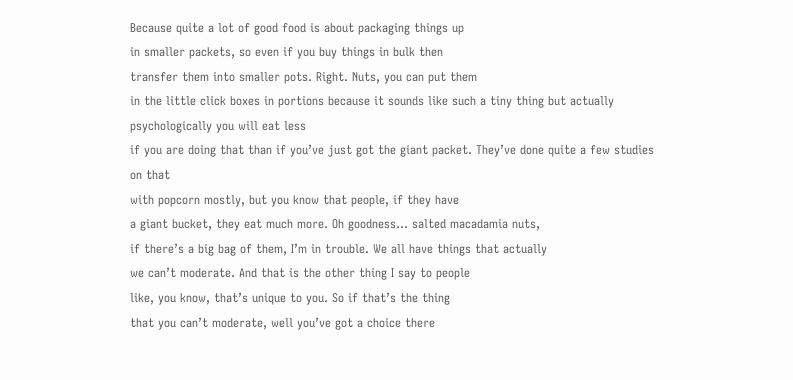Because quite a lot of good food is about packaging things up
in smaller packets, so even if you buy things in bulk then
transfer them into smaller pots. Right. Nuts, you can put them
in the little click boxes in portions because it sounds like such a tiny thing but actually psychologically you will eat less
if you are doing that than if you’ve just got the giant packet. They’ve done quite a few studies on that
with popcorn mostly, but you know that people, if they have
a giant bucket, they eat much more. Oh goodness… salted macadamia nuts,
if there’s a big bag of them, I’m in trouble. We all have things that actually
we can’t moderate. And that is the other thing I say to people
like, you know, that’s unique to you. So if that’s the thing
that you can’t moderate, well you’ve got a choice there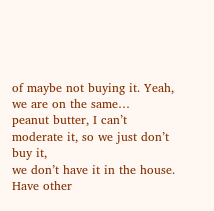of maybe not buying it. Yeah, we are on the same…
peanut butter, I can’t moderate it, so we just don’t buy it,
we don’t have it in the house. Have other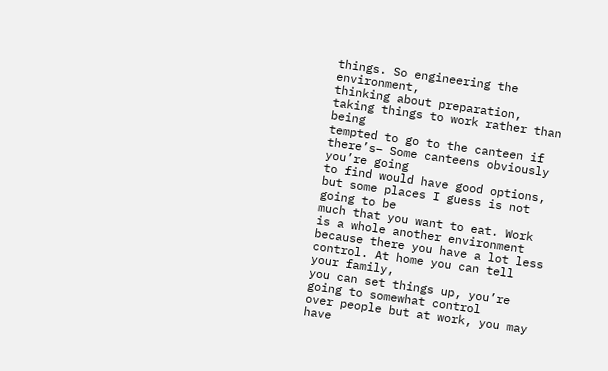things. So engineering the environment,
thinking about preparation, taking things to work rather than being
tempted to go to the canteen if there’s– Some canteens obviously you’re going
to find would have good options, but some places I guess is not going to be
much that you want to eat. Work is a whole another environment
because there you have a lot less control. At home you can tell your family,
you can set things up, you’re going to somewhat control
over people but at work, you may have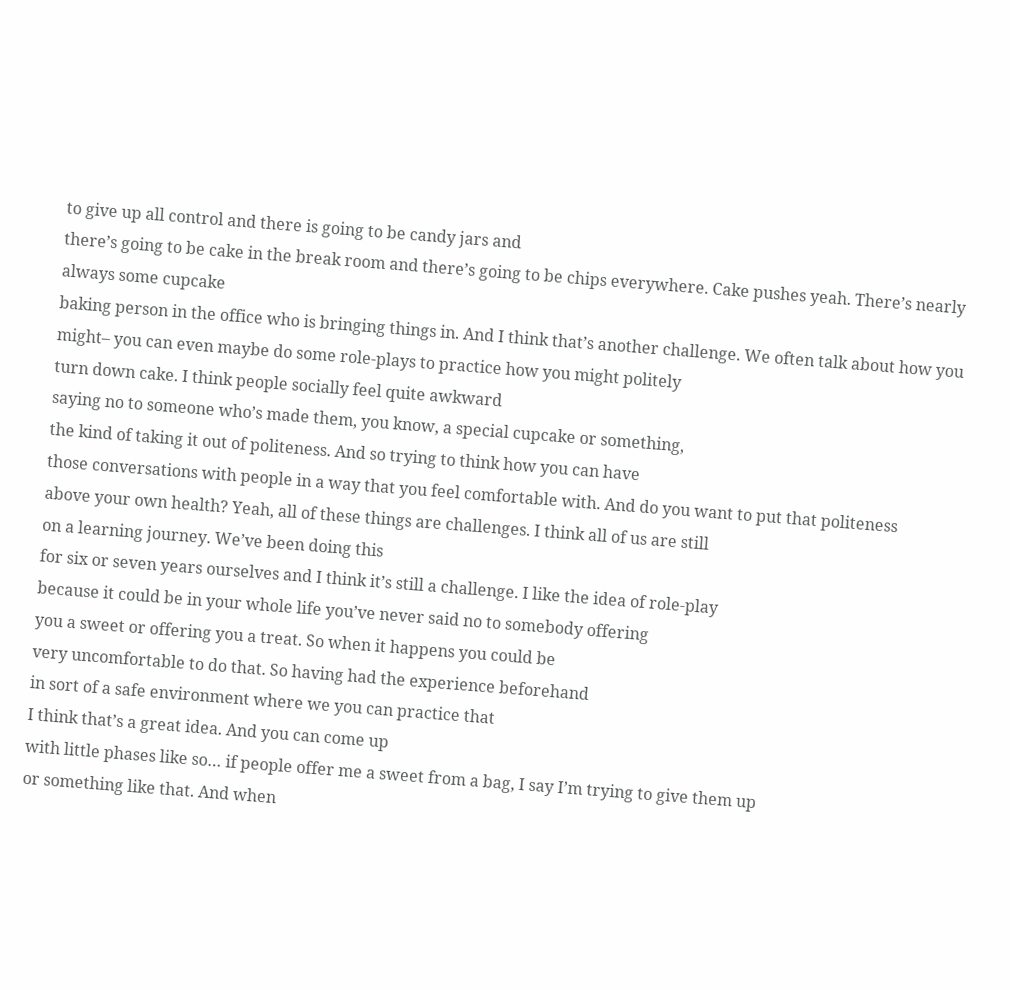to give up all control and there is going to be candy jars and
there’s going to be cake in the break room and there’s going to be chips everywhere. Cake pushes yeah. There’s nearly always some cupcake
baking person in the office who is bringing things in. And I think that’s another challenge. We often talk about how you might– you can even maybe do some role-plays to practice how you might politely
turn down cake. I think people socially feel quite awkward
saying no to someone who’s made them, you know, a special cupcake or something,
the kind of taking it out of politeness. And so trying to think how you can have
those conversations with people in a way that you feel comfortable with. And do you want to put that politeness
above your own health? Yeah, all of these things are challenges. I think all of us are still
on a learning journey. We’ve been doing this
for six or seven years ourselves and I think it’s still a challenge. I like the idea of role-play
because it could be in your whole life you’ve never said no to somebody offering
you a sweet or offering you a treat. So when it happens you could be
very uncomfortable to do that. So having had the experience beforehand
in sort of a safe environment where we you can practice that
I think that’s a great idea. And you can come up
with little phases like so… if people offer me a sweet from a bag, I say I’m trying to give them up
or something like that. And when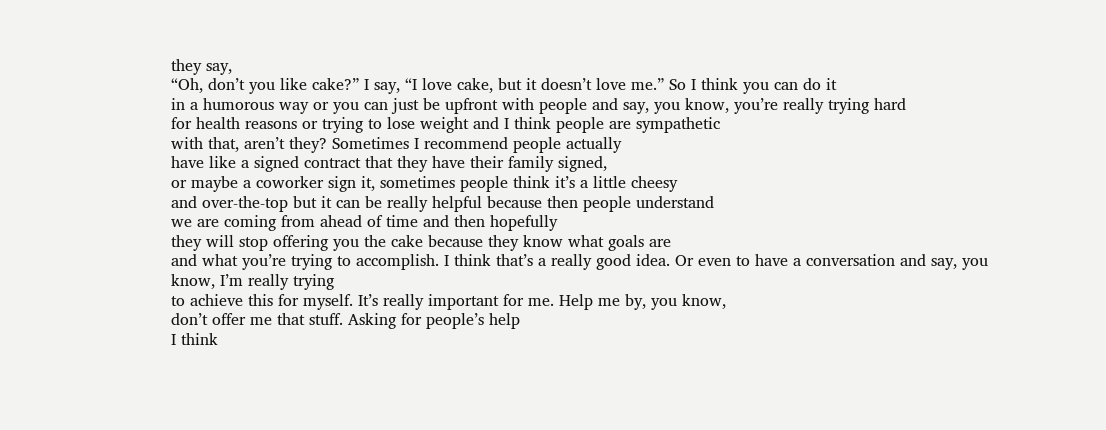they say,
“Oh, don’t you like cake?” I say, “I love cake, but it doesn’t love me.” So I think you can do it
in a humorous way or you can just be upfront with people and say, you know, you’re really trying hard
for health reasons or trying to lose weight and I think people are sympathetic
with that, aren’t they? Sometimes I recommend people actually
have like a signed contract that they have their family signed,
or maybe a coworker sign it, sometimes people think it’s a little cheesy
and over-the-top but it can be really helpful because then people understand
we are coming from ahead of time and then hopefully
they will stop offering you the cake because they know what goals are
and what you’re trying to accomplish. I think that’s a really good idea. Or even to have a conversation and say, you know, I’m really trying
to achieve this for myself. It’s really important for me. Help me by, you know,
don’t offer me that stuff. Asking for people’s help
I think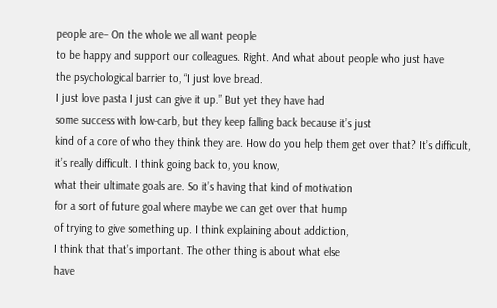people are– On the whole we all want people
to be happy and support our colleagues. Right. And what about people who just have
the psychological barrier to, “I just love bread.
I just love pasta I just can give it up.” But yet they have had
some success with low-carb, but they keep falling back because it’s just
kind of a core of who they think they are. How do you help them get over that? It’s difficult, it’s really difficult. I think going back to, you know,
what their ultimate goals are. So it’s having that kind of motivation
for a sort of future goal where maybe we can get over that hump
of trying to give something up. I think explaining about addiction,
I think that that’s important. The other thing is about what else
have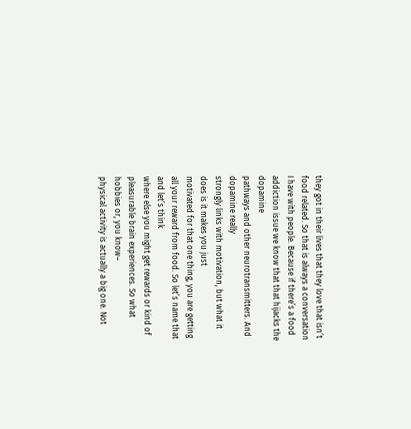they got in their lives that they love that isn’t food related. So that is always a conversation
I have with people. Because if there’s a food addiction issue we know that that hijacks the dopamine
pathways and other neurotransmitters. And dopamine really
strongly links with motivation, but what it does is it makes you just
motivated for that one thing, you are getting all your reward from food. So let’s name that and let’s think
where else you might get rewards or kind of pleasurable brain experiences. So what hobbies or, you know–
physical activity is actually a big one. Not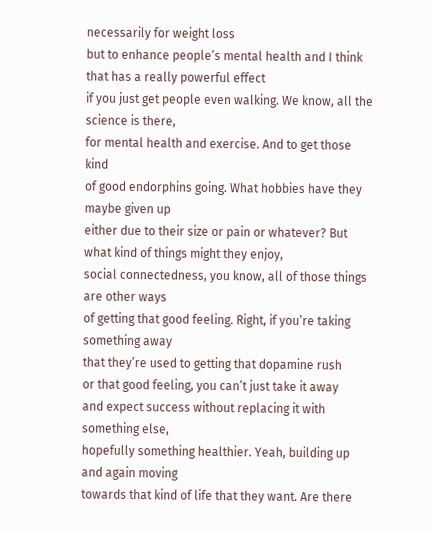necessarily for weight loss
but to enhance people’s mental health and I think that has a really powerful effect
if you just get people even walking. We know, all the science is there,
for mental health and exercise. And to get those kind
of good endorphins going. What hobbies have they maybe given up
either due to their size or pain or whatever? But what kind of things might they enjoy,
social connectedness, you know, all of those things are other ways
of getting that good feeling. Right, if you’re taking something away
that they’re used to getting that dopamine rush
or that good feeling, you can’t just take it away
and expect success without replacing it with something else,
hopefully something healthier. Yeah, building up and again moving
towards that kind of life that they want. Are there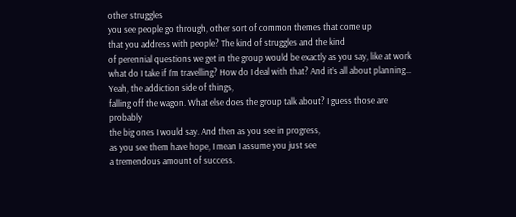other struggles
you see people go through, other sort of common themes that come up
that you address with people? The kind of struggles and the kind
of perennial questions we get in the group would be exactly as you say, like at work
what do I take if I’m travelling? How do I deal with that? And it’s all about planning… Yeah, the addiction side of things,
falling off the wagon. What else does the group talk about? I guess those are probably
the big ones I would say. And then as you see in progress,
as you see them have hope, I mean I assume you just see
a tremendous amount of success.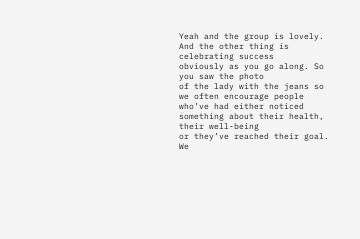Yeah and the group is lovely. And the other thing is celebrating success
obviously as you go along. So you saw the photo
of the lady with the jeans so we often encourage people
who’ve had either noticed something about their health, their well-being
or they’ve reached their goal. We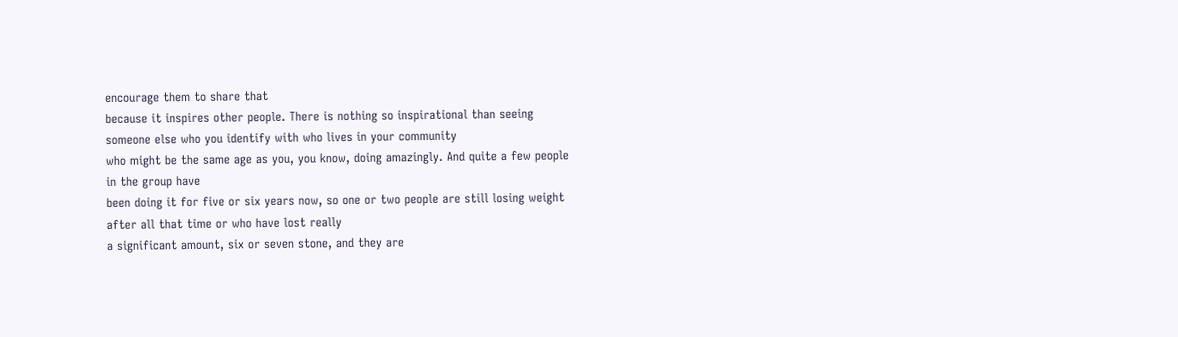encourage them to share that
because it inspires other people. There is nothing so inspirational than seeing
someone else who you identify with who lives in your community
who might be the same age as you, you know, doing amazingly. And quite a few people in the group have
been doing it for five or six years now, so one or two people are still losing weight
after all that time or who have lost really
a significant amount, six or seven stone, and they are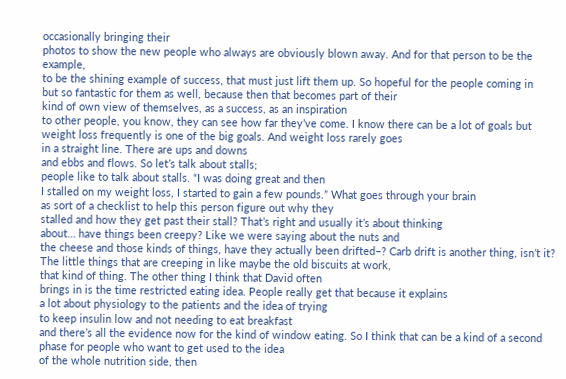occasionally bringing their
photos to show the new people who always are obviously blown away. And for that person to be the example,
to be the shining example of success, that must just lift them up. So hopeful for the people coming in
but so fantastic for them as well, because then that becomes part of their
kind of own view of themselves, as a success, as an inspiration
to other people, you know, they can see how far they’ve come. I know there can be a lot of goals but
weight loss frequently is one of the big goals. And weight loss rarely goes
in a straight line. There are ups and downs
and ebbs and flows. So let’s talk about stalls;
people like to talk about stalls. “I was doing great and then
I stalled on my weight loss, I started to gain a few pounds.” What goes through your brain
as sort of a checklist to help this person figure out why they
stalled and how they get past their stall? That’s right and usually it’s about thinking
about… have things been creepy? Like we were saying about the nuts and
the cheese and those kinds of things, have they actually been drifted–? Carb drift is another thing, isn’t it? The little things that are creeping in like maybe the old biscuits at work,
that kind of thing. The other thing I think that David often
brings in is the time restricted eating idea. People really get that because it explains
a lot about physiology to the patients and the idea of trying
to keep insulin low and not needing to eat breakfast
and there’s all the evidence now for the kind of window eating. So I think that can be a kind of a second
phase for people who want to get used to the idea
of the whole nutrition side, then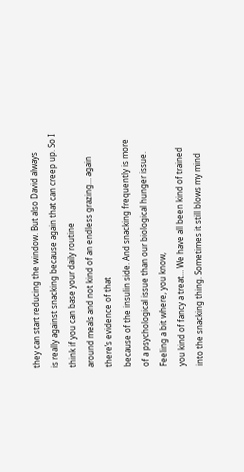they can start reducing the window. But also David always
is really against snacking because again that can creep up. So I think if you can base your daily routine
around meals and not kind of an endless grazing… again there’s evidence of that
because of the insulin side. And snacking frequently is more
of a psychological issue than our biological hunger issue. Feeling a bit where, you know,
you kind of fancy a treat… We have all been kind of trained
into the snacking thing. Sometimes it still blows my mind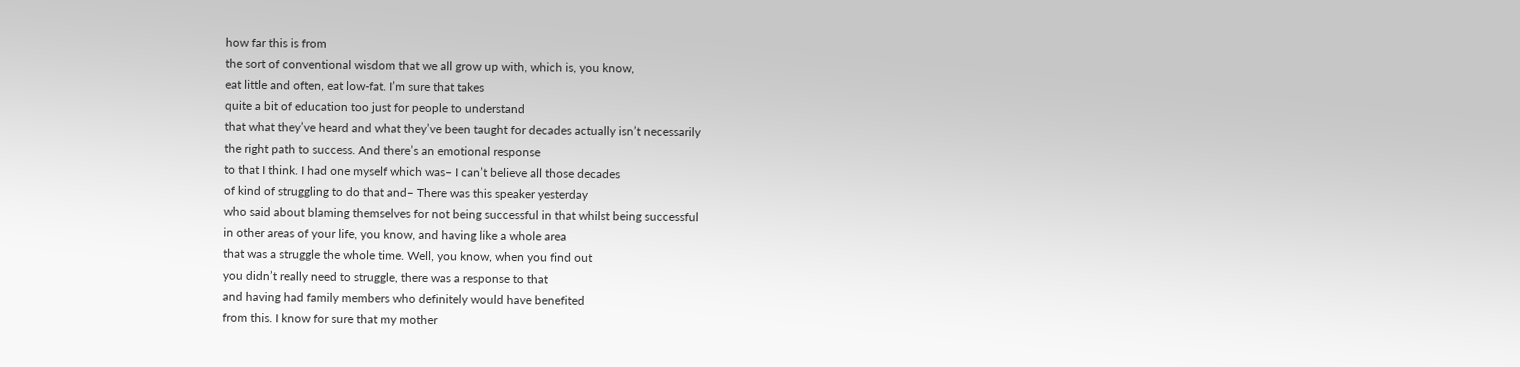how far this is from
the sort of conventional wisdom that we all grow up with, which is, you know,
eat little and often, eat low-fat. I’m sure that takes
quite a bit of education too just for people to understand
that what they’ve heard and what they’ve been taught for decades actually isn’t necessarily
the right path to success. And there’s an emotional response
to that I think. I had one myself which was– I can’t believe all those decades
of kind of struggling to do that and– There was this speaker yesterday
who said about blaming themselves for not being successful in that whilst being successful
in other areas of your life, you know, and having like a whole area
that was a struggle the whole time. Well, you know, when you find out
you didn’t really need to struggle, there was a response to that
and having had family members who definitely would have benefited
from this. I know for sure that my mother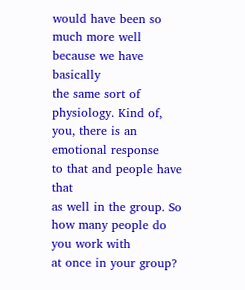would have been so much more well because we have basically
the same sort of physiology. Kind of, you, there is an emotional response
to that and people have that
as well in the group. So how many people do you work with
at once in your group?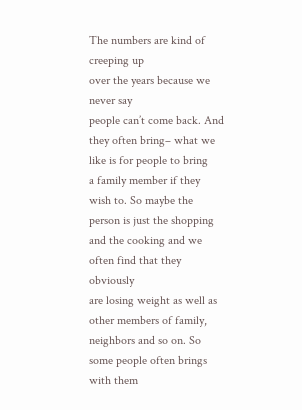The numbers are kind of creeping up
over the years because we never say
people can’t come back. And they often bring– what we like is for people to bring
a family member if they wish to. So maybe the person is just the shopping
and the cooking and we often find that they obviously
are losing weight as well as other members of family,
neighbors and so on. So some people often brings with them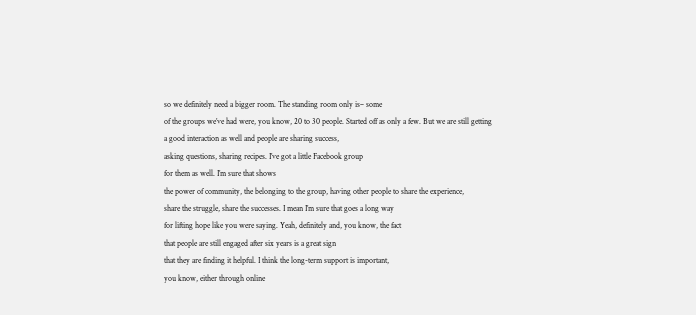so we definitely need a bigger room. The standing room only is– some
of the groups we’ve had were, you know, 20 to 30 people. Started off as only a few. But we are still getting
a good interaction as well and people are sharing success,
asking questions, sharing recipes. I’ve got a little Facebook group
for them as well. I’m sure that shows
the power of community, the belonging to the group, having other people to share the experience,
share the struggle, share the successes. I mean I’m sure that goes a long way
for lifting hope like you were saying. Yeah, definitely and, you know, the fact
that people are still engaged after six years is a great sign
that they are finding it helpful. I think the long-term support is important,
you know, either through online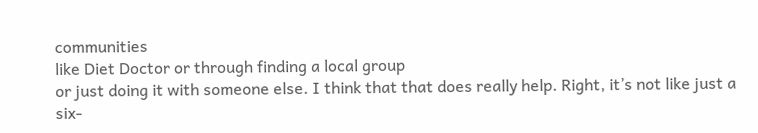communities
like Diet Doctor or through finding a local group
or just doing it with someone else. I think that that does really help. Right, it’s not like just a six-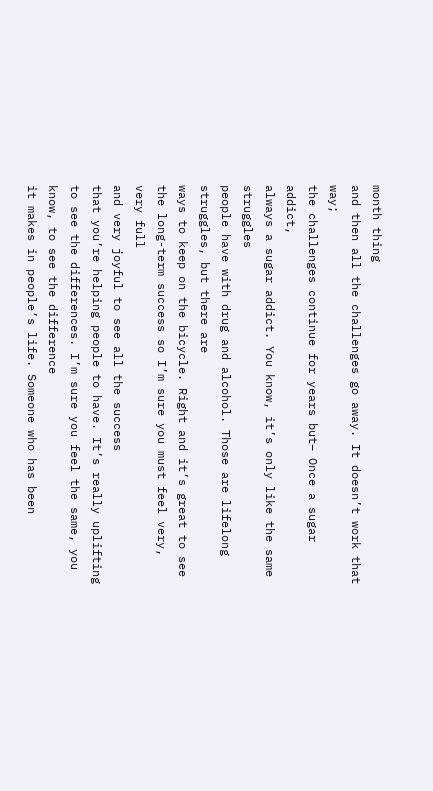month thing
and then all the challenges go away. It doesn’t work that way;
the challenges continue for years but– Once a sugar addict,
always a sugar addict. You know, it’s only like the same struggles
people have with drug and alcohol. Those are lifelong struggles, but there are
ways to keep on the bicycle. Right and it’s great to see
the long-term success so I’m sure you must feel very, very full
and very joyful to see all the success
that you’re helping people to have. It’s really uplifting
to see the differences. I’m sure you feel the same, you know, to see the difference
it makes in people’s life. Someone who has been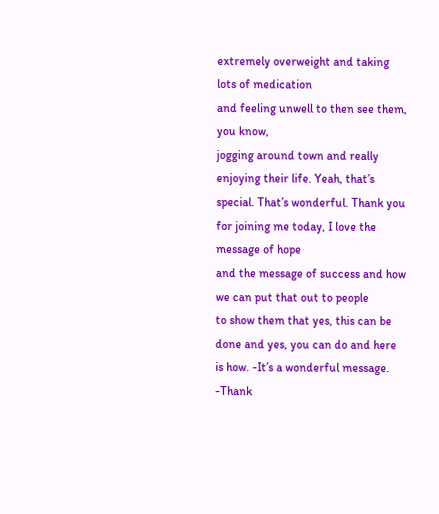extremely overweight and taking lots of medication
and feeling unwell to then see them, you know,
jogging around town and really enjoying their life. Yeah, that’s special. That’s wonderful. Thank you for joining me today, I love the message of hope
and the message of success and how we can put that out to people
to show them that yes, this can be done and yes, you can do and here is how. -It’s a wonderful message.
-Thank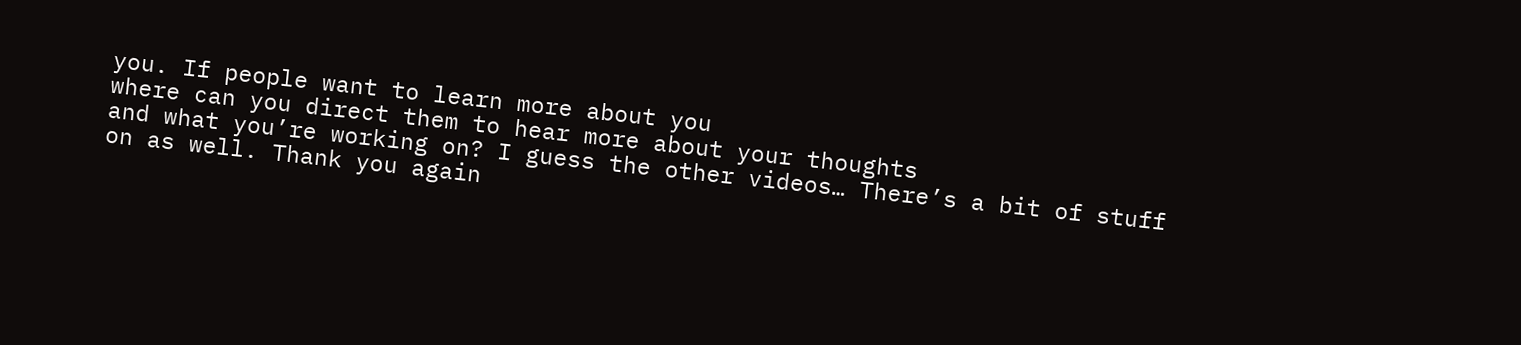you. If people want to learn more about you
where can you direct them to hear more about your thoughts
and what you’re working on? I guess the other videos… There’s a bit of stuff
on as well. Thank you again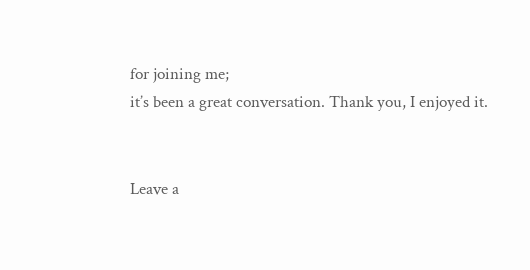for joining me;
it’s been a great conversation. Thank you, I enjoyed it.


Leave a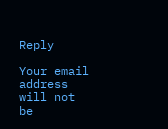Reply

Your email address will not be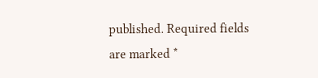published. Required fields are marked *